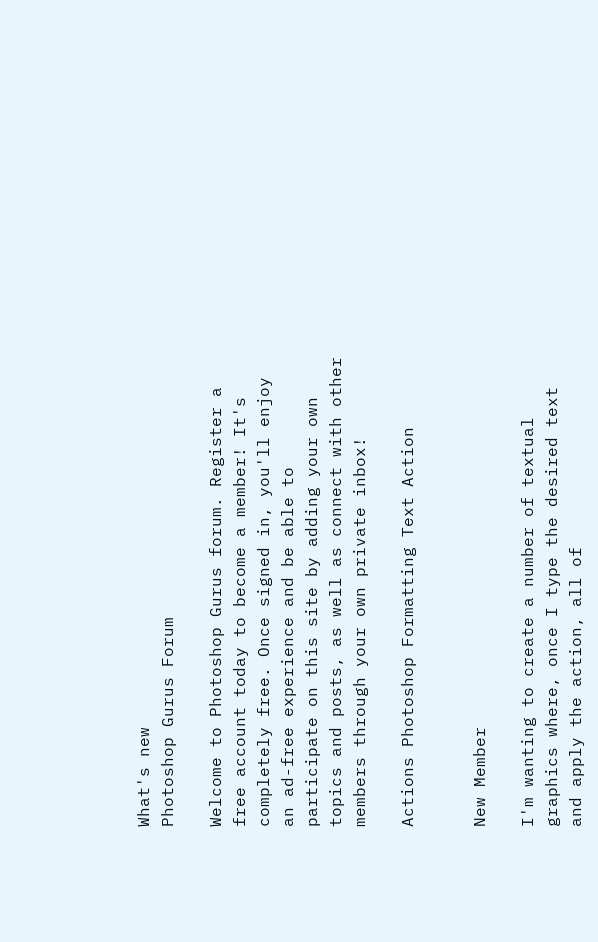What's new
Photoshop Gurus Forum

Welcome to Photoshop Gurus forum. Register a free account today to become a member! It's completely free. Once signed in, you'll enjoy an ad-free experience and be able to participate on this site by adding your own topics and posts, as well as connect with other members through your own private inbox!

Actions Photoshop Formatting Text Action


New Member

I'm wanting to create a number of textual graphics where, once I type the desired text and apply the action, all of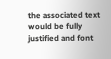the associated text would be fully justified and font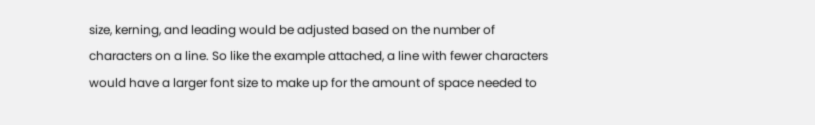size, kerning, and leading would be adjusted based on the number of characters on a line. So like the example attached, a line with fewer characters would have a larger font size to make up for the amount of space needed to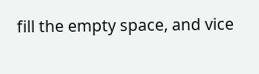fill the empty space, and vice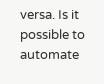versa. Is it possible to automate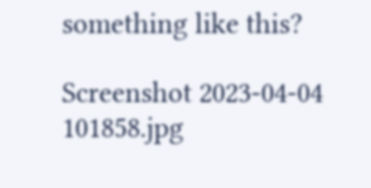something like this?

Screenshot 2023-04-04 101858.jpg